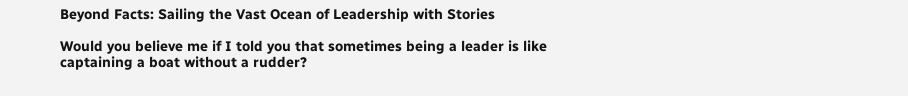Beyond Facts: Sailing the Vast Ocean of Leadership with Stories

Would you believe me if I told you that sometimes being a leader is like captaining a boat without a rudder?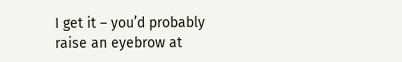I get it – you’d probably raise an eyebrow at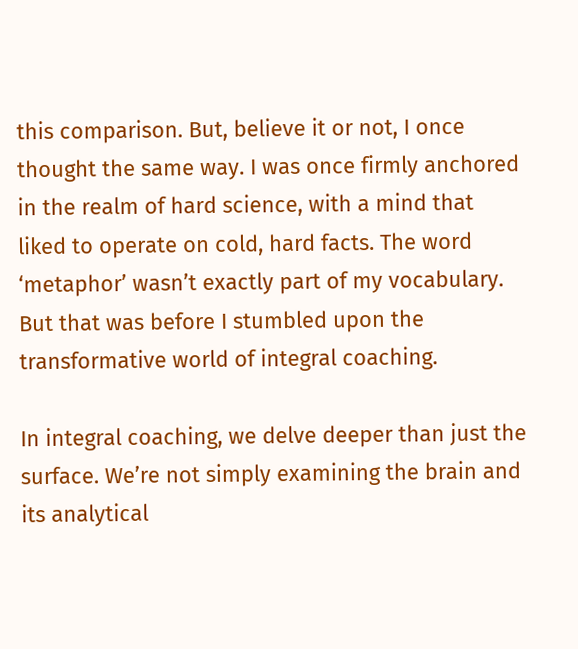this comparison. But, believe it or not, I once thought the same way. I was once firmly anchored in the realm of hard science, with a mind that liked to operate on cold, hard facts. The word ‘metaphor’ wasn’t exactly part of my vocabulary. But that was before I stumbled upon the transformative world of integral coaching.

In integral coaching, we delve deeper than just the surface. We’re not simply examining the brain and its analytical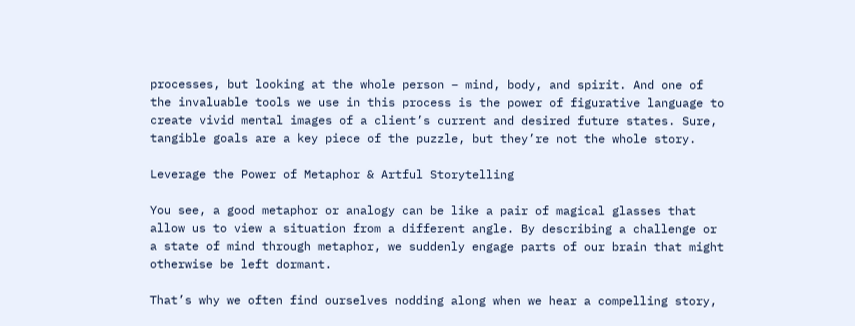processes, but looking at the whole person – mind, body, and spirit. And one of the invaluable tools we use in this process is the power of figurative language to create vivid mental images of a client’s current and desired future states. Sure, tangible goals are a key piece of the puzzle, but they’re not the whole story.

Leverage the Power of Metaphor & Artful Storytelling

You see, a good metaphor or analogy can be like a pair of magical glasses that allow us to view a situation from a different angle. By describing a challenge or a state of mind through metaphor, we suddenly engage parts of our brain that might otherwise be left dormant.

That’s why we often find ourselves nodding along when we hear a compelling story,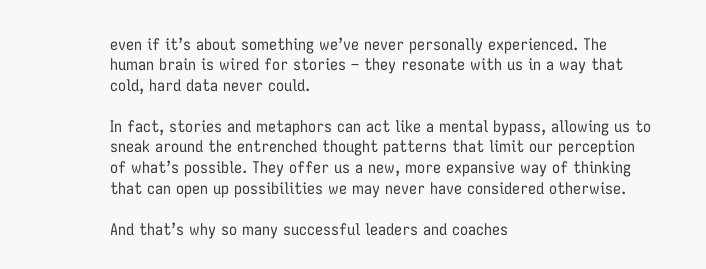even if it’s about something we’ve never personally experienced. The human brain is wired for stories – they resonate with us in a way that cold, hard data never could.

In fact, stories and metaphors can act like a mental bypass, allowing us to sneak around the entrenched thought patterns that limit our perception of what’s possible. They offer us a new, more expansive way of thinking that can open up possibilities we may never have considered otherwise.

And that’s why so many successful leaders and coaches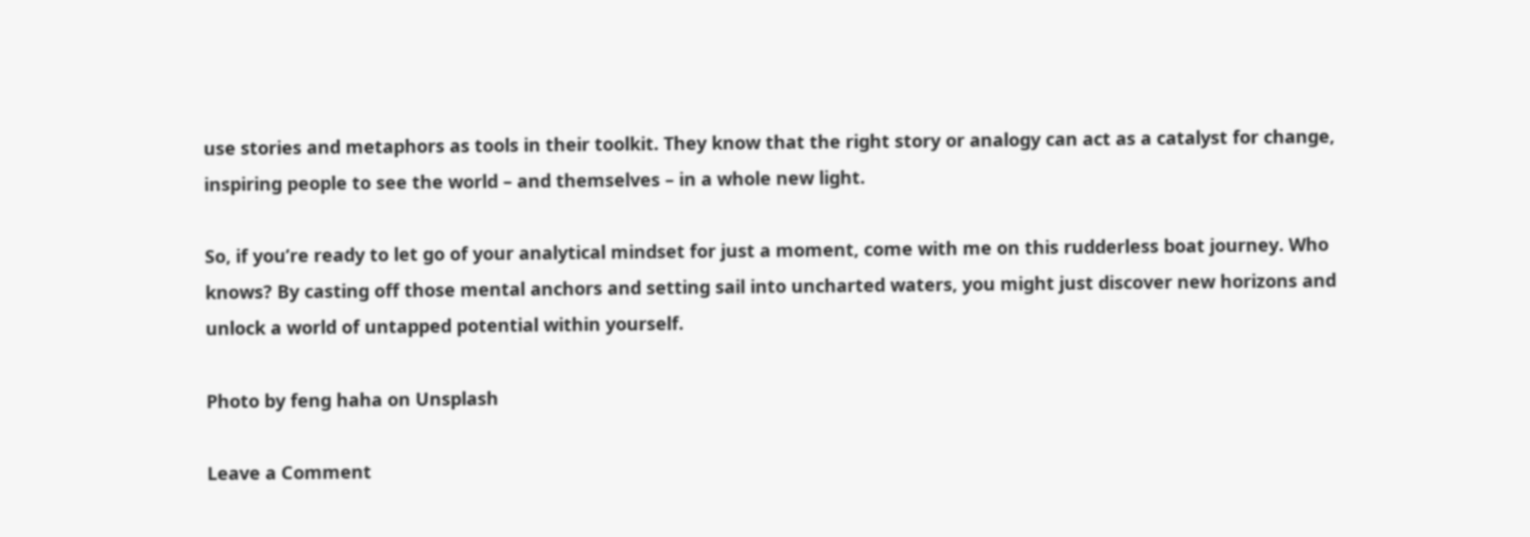use stories and metaphors as tools in their toolkit. They know that the right story or analogy can act as a catalyst for change, inspiring people to see the world – and themselves – in a whole new light.

So, if you’re ready to let go of your analytical mindset for just a moment, come with me on this rudderless boat journey. Who knows? By casting off those mental anchors and setting sail into uncharted waters, you might just discover new horizons and unlock a world of untapped potential within yourself.

Photo by feng haha on Unsplash

Leave a Comment